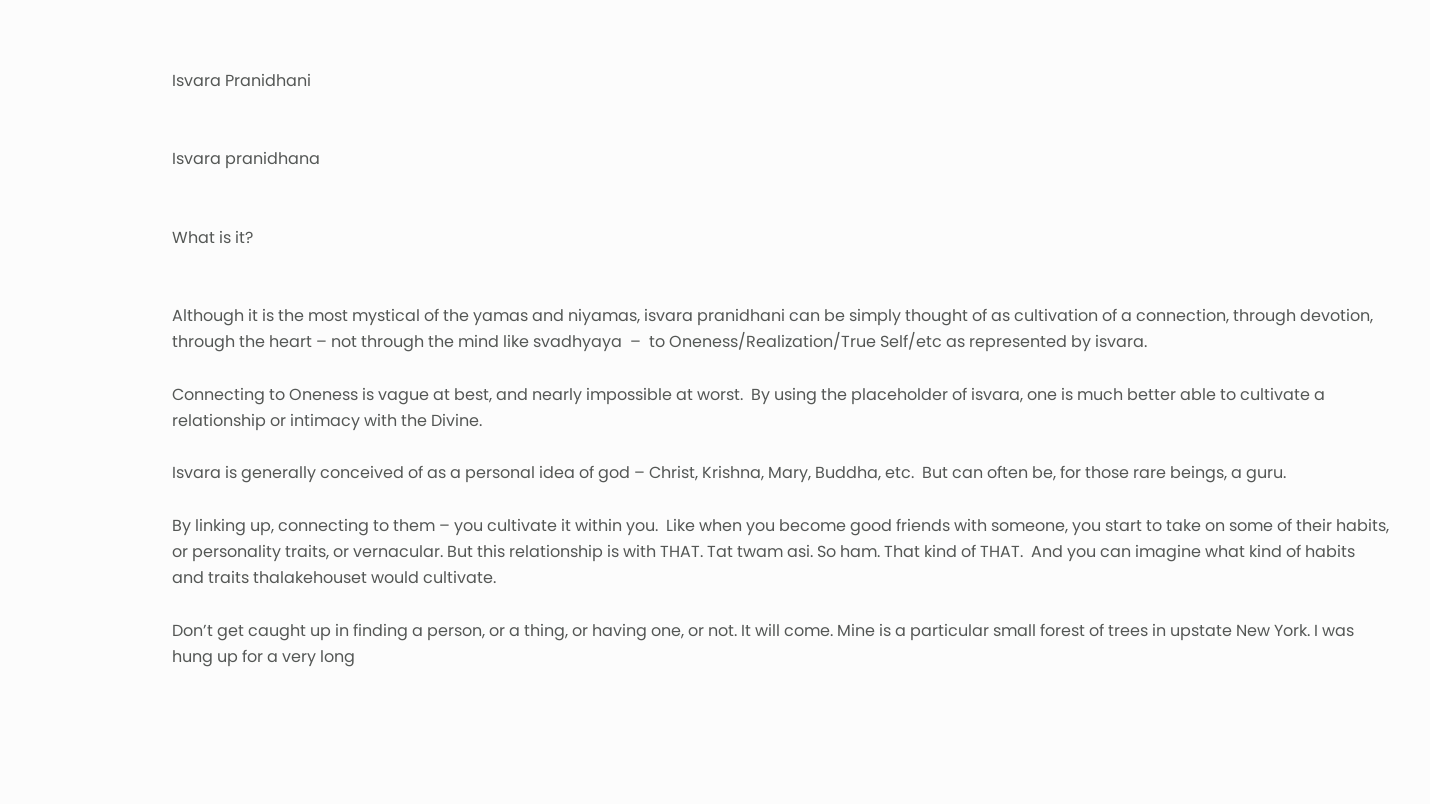Isvara Pranidhani


Isvara pranidhana


What is it?


Although it is the most mystical of the yamas and niyamas, isvara pranidhani can be simply thought of as cultivation of a connection, through devotion, through the heart – not through the mind like svadhyaya  –  to Oneness/Realization/True Self/etc as represented by isvara.

Connecting to Oneness is vague at best, and nearly impossible at worst.  By using the placeholder of isvara, one is much better able to cultivate a relationship or intimacy with the Divine.

Isvara is generally conceived of as a personal idea of god – Christ, Krishna, Mary, Buddha, etc.  But can often be, for those rare beings, a guru.

By linking up, connecting to them – you cultivate it within you.  Like when you become good friends with someone, you start to take on some of their habits, or personality traits, or vernacular. But this relationship is with THAT. Tat twam asi. So ham. That kind of THAT.  And you can imagine what kind of habits and traits thalakehouset would cultivate.

Don’t get caught up in finding a person, or a thing, or having one, or not. It will come. Mine is a particular small forest of trees in upstate New York. I was hung up for a very long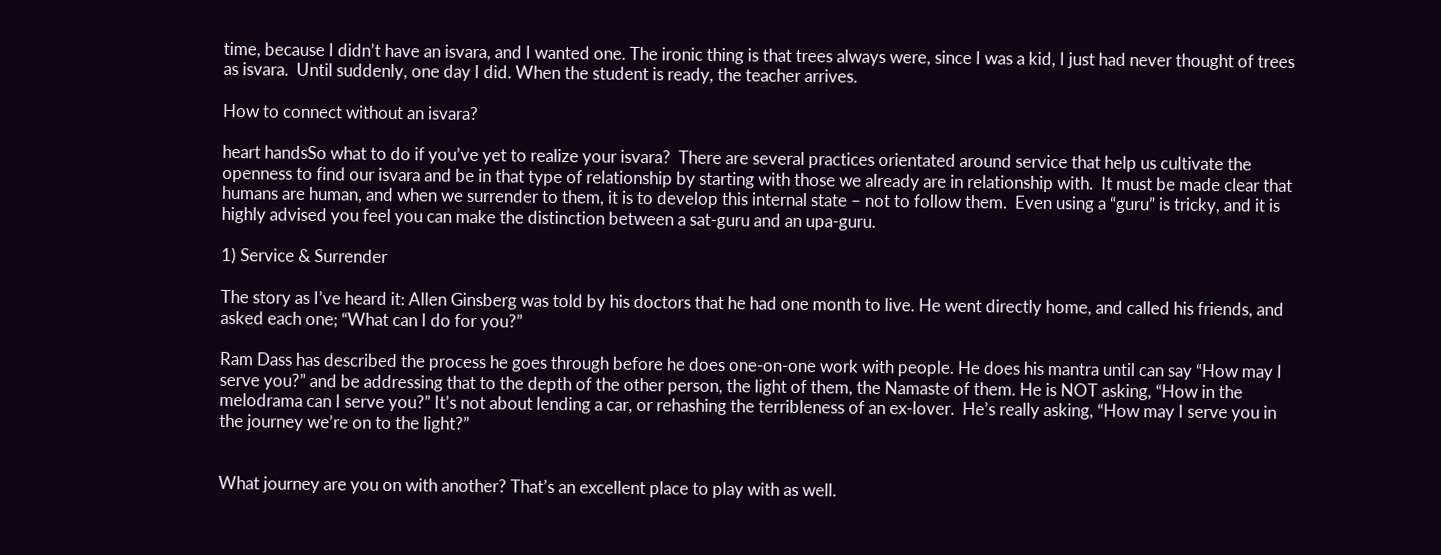time, because I didn’t have an isvara, and I wanted one. The ironic thing is that trees always were, since I was a kid, I just had never thought of trees as isvara.  Until suddenly, one day I did. When the student is ready, the teacher arrives.

How to connect without an isvara?

heart handsSo what to do if you’ve yet to realize your isvara?  There are several practices orientated around service that help us cultivate the openness to find our isvara and be in that type of relationship by starting with those we already are in relationship with.  It must be made clear that humans are human, and when we surrender to them, it is to develop this internal state – not to follow them.  Even using a “guru” is tricky, and it is highly advised you feel you can make the distinction between a sat-guru and an upa-guru.

1) Service & Surrender

The story as I’ve heard it: Allen Ginsberg was told by his doctors that he had one month to live. He went directly home, and called his friends, and asked each one; “What can I do for you?”

Ram Dass has described the process he goes through before he does one-on-one work with people. He does his mantra until can say “How may I serve you?” and be addressing that to the depth of the other person, the light of them, the Namaste of them. He is NOT asking, “How in the melodrama can I serve you?” It’s not about lending a car, or rehashing the terribleness of an ex-lover.  He’s really asking, “How may I serve you in the journey we’re on to the light?”


What journey are you on with another? That’s an excellent place to play with as well.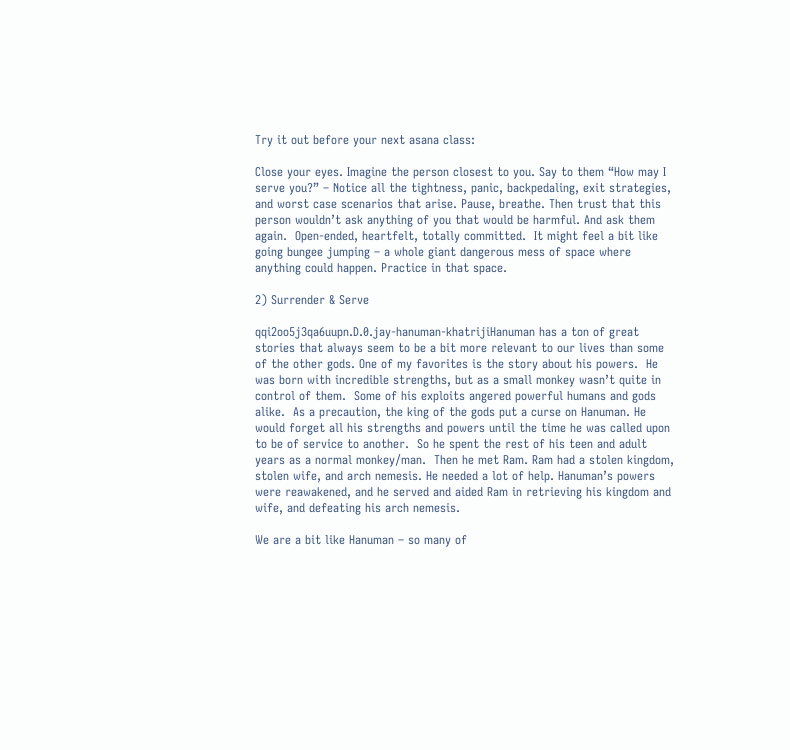Try it out before your next asana class:

Close your eyes. Imagine the person closest to you. Say to them “How may I serve you?” – Notice all the tightness, panic, backpedaling, exit strategies, and worst case scenarios that arise. Pause, breathe. Then trust that this person wouldn’t ask anything of you that would be harmful. And ask them again.  Open-ended, heartfelt, totally committed.  It might feel a bit like going bungee jumping – a whole giant dangerous mess of space where anything could happen. Practice in that space.

2) Surrender & Serve

qqi2oo5j3qa6uupn.D.0.jay-hanuman-khatrijiHanuman has a ton of great stories that always seem to be a bit more relevant to our lives than some of the other gods. One of my favorites is the story about his powers.  He was born with incredible strengths, but as a small monkey wasn’t quite in control of them.  Some of his exploits angered powerful humans and gods alike.  As a precaution, the king of the gods put a curse on Hanuman. He would forget all his strengths and powers until the time he was called upon to be of service to another.  So he spent the rest of his teen and adult years as a normal monkey/man.  Then he met Ram. Ram had a stolen kingdom, stolen wife, and arch nemesis. He needed a lot of help. Hanuman’s powers were reawakened, and he served and aided Ram in retrieving his kingdom and wife, and defeating his arch nemesis.

We are a bit like Hanuman – so many of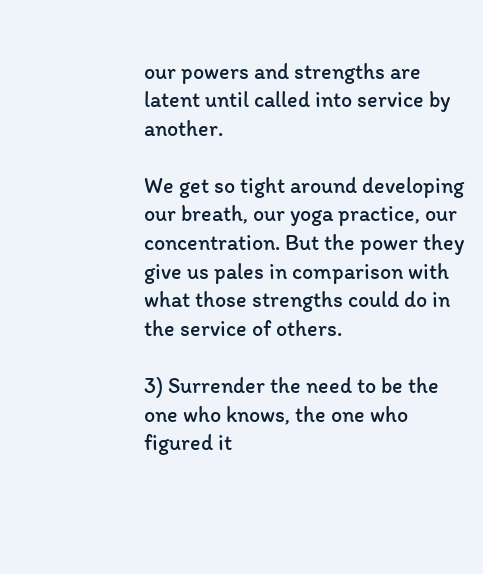our powers and strengths are latent until called into service by another.

We get so tight around developing our breath, our yoga practice, our concentration. But the power they give us pales in comparison with what those strengths could do in the service of others.

3) Surrender the need to be the one who knows, the one who figured it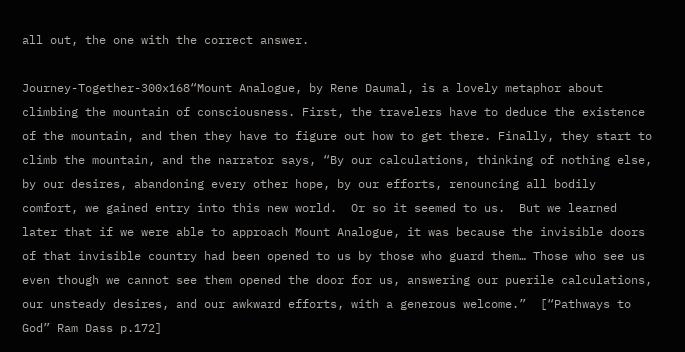all out, the one with the correct answer.

Journey-Together-300x168“Mount Analogue, by Rene Daumal, is a lovely metaphor about climbing the mountain of consciousness. First, the travelers have to deduce the existence of the mountain, and then they have to figure out how to get there. Finally, they start to climb the mountain, and the narrator says, “By our calculations, thinking of nothing else, by our desires, abandoning every other hope, by our efforts, renouncing all bodily comfort, we gained entry into this new world.  Or so it seemed to us.  But we learned later that if we were able to approach Mount Analogue, it was because the invisible doors of that invisible country had been opened to us by those who guard them… Those who see us even though we cannot see them opened the door for us, answering our puerile calculations, our unsteady desires, and our awkward efforts, with a generous welcome.”  [“Pathways to God” Ram Dass p.172]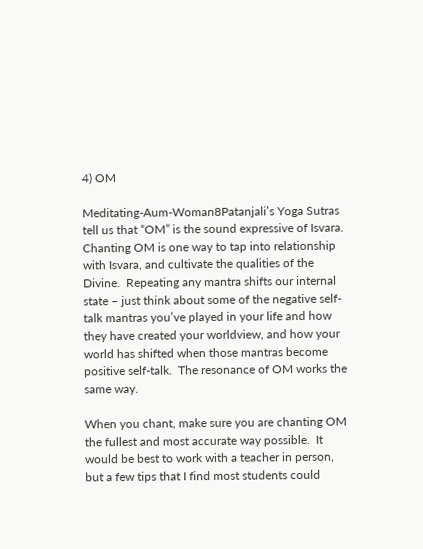4) OM

Meditating-Aum-Woman8Patanjali’s Yoga Sutras tell us that “OM” is the sound expressive of Isvara.  Chanting OM is one way to tap into relationship with Isvara, and cultivate the qualities of the Divine.  Repeating any mantra shifts our internal state – just think about some of the negative self-talk mantras you’ve played in your life and how they have created your worldview, and how your world has shifted when those mantras become positive self-talk.  The resonance of OM works the same way.

When you chant, make sure you are chanting OM the fullest and most accurate way possible.  It would be best to work with a teacher in person, but a few tips that I find most students could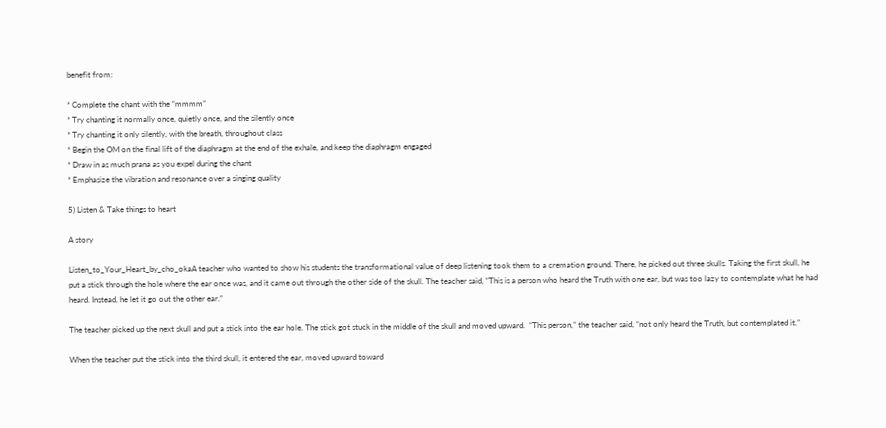benefit from:

* Complete the chant with the “mmmm”
* Try chanting it normally once, quietly once, and the silently once
* Try chanting it only silently, with the breath, throughout class
* Begin the OM on the final lift of the diaphragm at the end of the exhale, and keep the diaphragm engaged
* Draw in as much prana as you expel during the chant
* Emphasize the vibration and resonance over a singing quality

5) Listen & Take things to heart

A story

Listen_to_Your_Heart_by_cho_okaA teacher who wanted to show his students the transformational value of deep listening took them to a cremation ground. There, he picked out three skulls. Taking the first skull, he put a stick through the hole where the ear once was, and it came out through the other side of the skull. The teacher said, “This is a person who heard the Truth with one ear, but was too lazy to contemplate what he had heard. Instead, he let it go out the other ear.”

The teacher picked up the next skull and put a stick into the ear hole. The stick got stuck in the middle of the skull and moved upward.  “This person,” the teacher said, “not only heard the Truth, but contemplated it.”

When the teacher put the stick into the third skull, it entered the ear, moved upward toward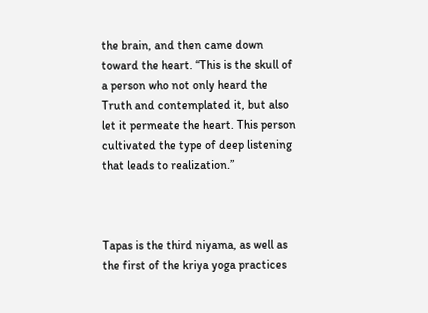the brain, and then came down toward the heart. “This is the skull of a person who not only heard the Truth and contemplated it, but also let it permeate the heart. This person cultivated the type of deep listening that leads to realization.”



Tapas is the third niyama, as well as the first of the kriya yoga practices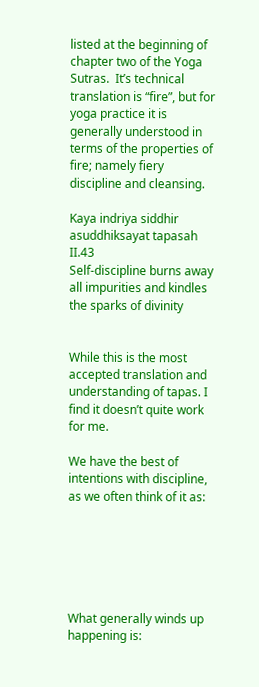listed at the beginning of chapter two of the Yoga Sutras.  It’s technical translation is “fire”, but for yoga practice it is generally understood in terms of the properties of fire; namely fiery discipline and cleansing.

Kaya indriya siddhir asuddhiksayat tapasah II.43
Self-discipline burns away all impurities and kindles the sparks of divinity


While this is the most accepted translation and understanding of tapas. I find it doesn’t quite work for me.

We have the best of intentions with discipline, as we often think of it as:






What generally winds up happening is: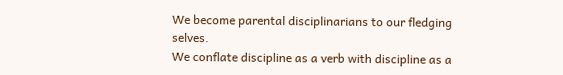We become parental disciplinarians to our fledging selves.
We conflate discipline as a verb with discipline as a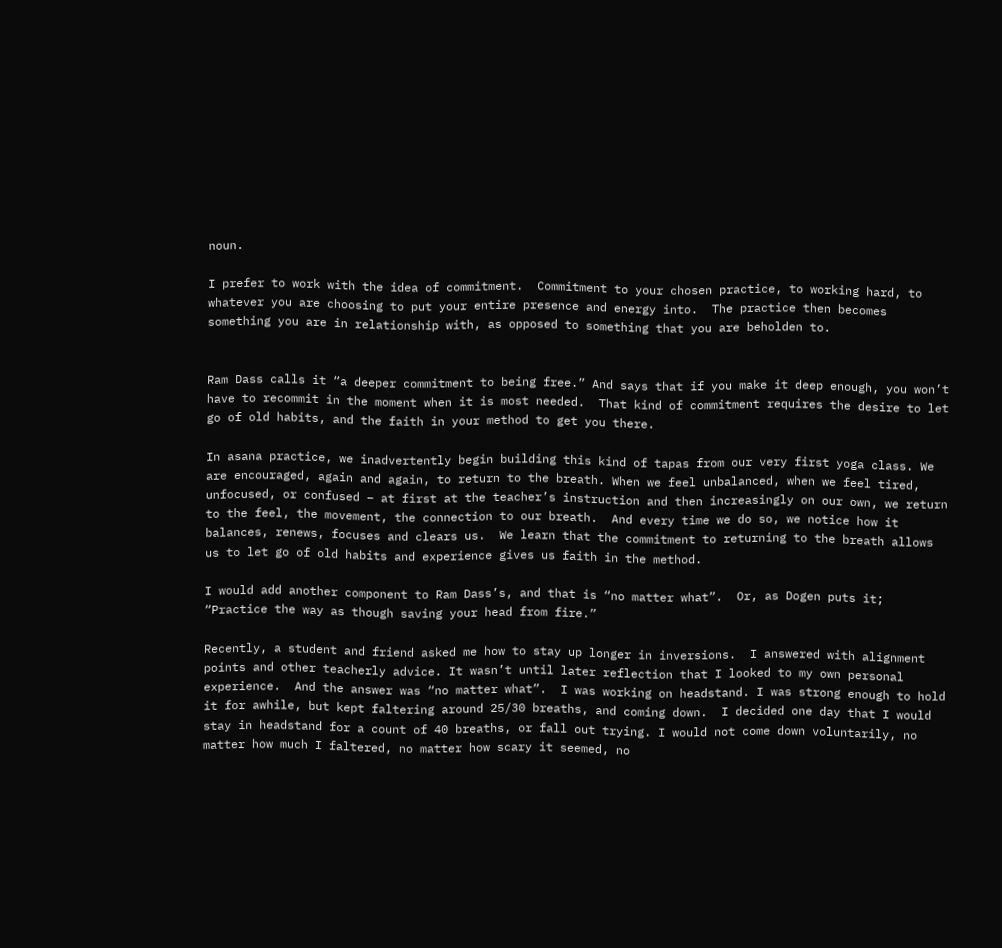noun.

I prefer to work with the idea of commitment.  Commitment to your chosen practice, to working hard, to whatever you are choosing to put your entire presence and energy into.  The practice then becomes something you are in relationship with, as opposed to something that you are beholden to.


Ram Dass calls it “a deeper commitment to being free.” And says that if you make it deep enough, you won’t have to recommit in the moment when it is most needed.  That kind of commitment requires the desire to let go of old habits, and the faith in your method to get you there.

In asana practice, we inadvertently begin building this kind of tapas from our very first yoga class. We are encouraged, again and again, to return to the breath. When we feel unbalanced, when we feel tired, unfocused, or confused – at first at the teacher’s instruction and then increasingly on our own, we return to the feel, the movement, the connection to our breath.  And every time we do so, we notice how it balances, renews, focuses and clears us.  We learn that the commitment to returning to the breath allows us to let go of old habits and experience gives us faith in the method.

I would add another component to Ram Dass’s, and that is “no matter what”.  Or, as Dogen puts it; “Practice the way as though saving your head from fire.”

Recently, a student and friend asked me how to stay up longer in inversions.  I answered with alignment points and other teacherly advice. It wasn’t until later reflection that I looked to my own personal experience.  And the answer was “no matter what”.  I was working on headstand. I was strong enough to hold it for awhile, but kept faltering around 25/30 breaths, and coming down.  I decided one day that I would stay in headstand for a count of 40 breaths, or fall out trying. I would not come down voluntarily, no matter how much I faltered, no matter how scary it seemed, no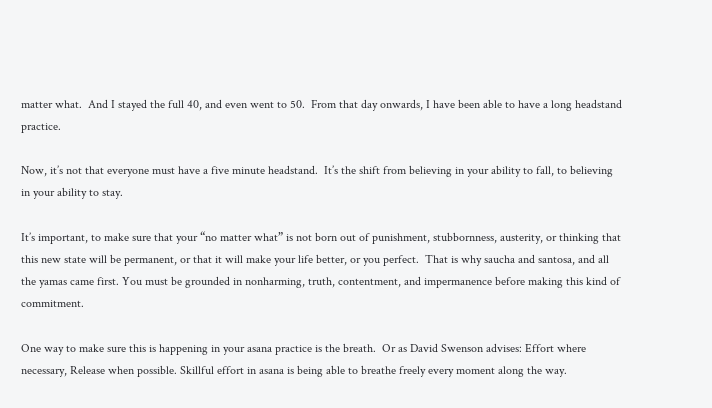matter what.  And I stayed the full 40, and even went to 50.  From that day onwards, I have been able to have a long headstand practice.

Now, it’s not that everyone must have a five minute headstand.  It’s the shift from believing in your ability to fall, to believing in your ability to stay.

It’s important, to make sure that your “no matter what” is not born out of punishment, stubbornness, austerity, or thinking that this new state will be permanent, or that it will make your life better, or you perfect.  That is why saucha and santosa, and all the yamas came first. You must be grounded in nonharming, truth, contentment, and impermanence before making this kind of commitment.

One way to make sure this is happening in your asana practice is the breath.  Or as David Swenson advises: Effort where necessary, Release when possible. Skillful effort in asana is being able to breathe freely every moment along the way.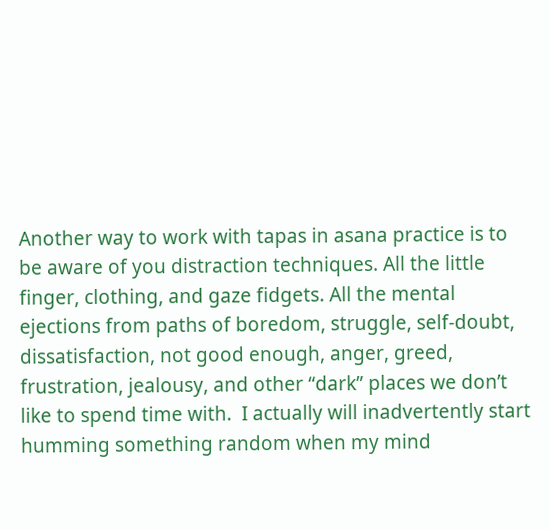Another way to work with tapas in asana practice is to be aware of you distraction techniques. All the little finger, clothing, and gaze fidgets. All the mental ejections from paths of boredom, struggle, self-doubt, dissatisfaction, not good enough, anger, greed, frustration, jealousy, and other “dark” places we don’t like to spend time with.  I actually will inadvertently start humming something random when my mind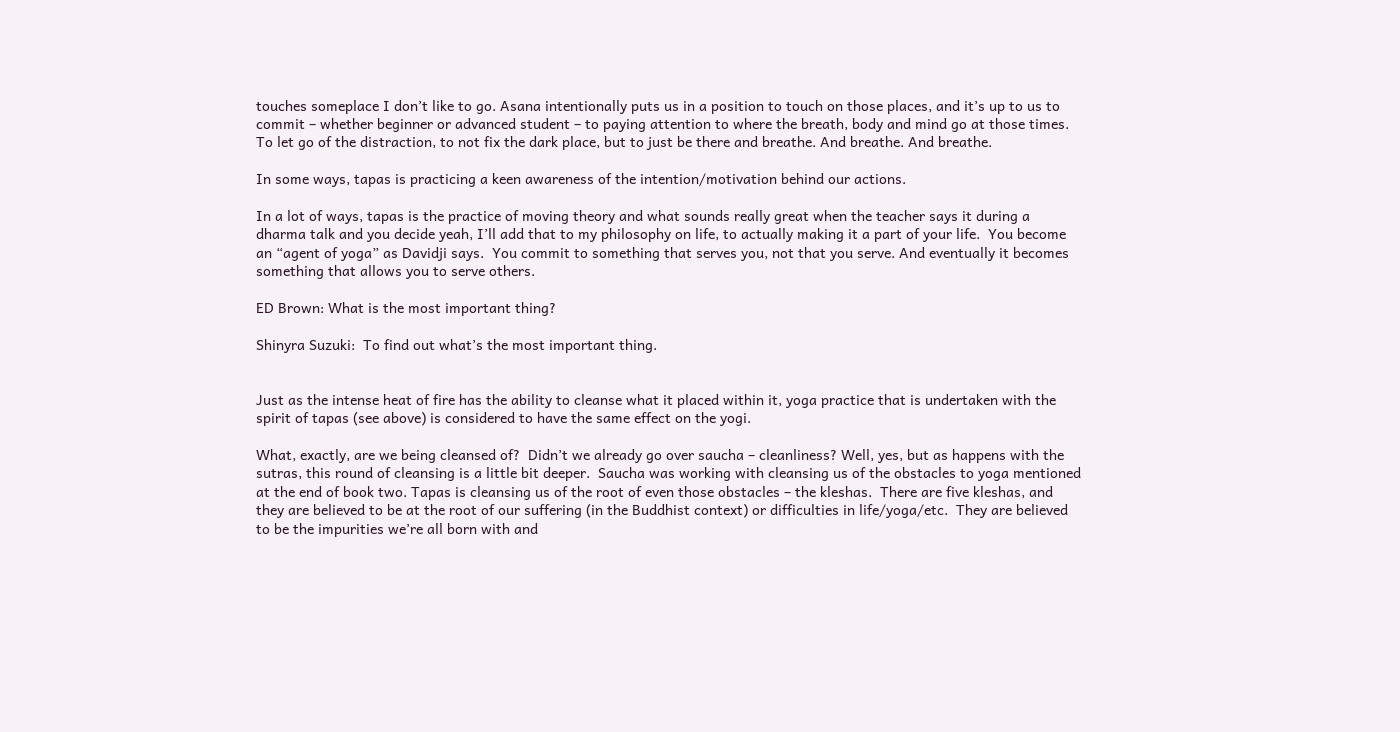touches someplace I don’t like to go. Asana intentionally puts us in a position to touch on those places, and it’s up to us to commit – whether beginner or advanced student – to paying attention to where the breath, body and mind go at those times.  To let go of the distraction, to not fix the dark place, but to just be there and breathe. And breathe. And breathe.

In some ways, tapas is practicing a keen awareness of the intention/motivation behind our actions.

In a lot of ways, tapas is the practice of moving theory and what sounds really great when the teacher says it during a dharma talk and you decide yeah, I’ll add that to my philosophy on life, to actually making it a part of your life.  You become an “agent of yoga” as Davidji says.  You commit to something that serves you, not that you serve. And eventually it becomes something that allows you to serve others.

ED Brown: What is the most important thing?

Shinyra Suzuki:  To find out what’s the most important thing.


Just as the intense heat of fire has the ability to cleanse what it placed within it, yoga practice that is undertaken with the spirit of tapas (see above) is considered to have the same effect on the yogi.

What, exactly, are we being cleansed of?  Didn’t we already go over saucha – cleanliness? Well, yes, but as happens with the sutras, this round of cleansing is a little bit deeper.  Saucha was working with cleansing us of the obstacles to yoga mentioned at the end of book two. Tapas is cleansing us of the root of even those obstacles – the kleshas.  There are five kleshas, and they are believed to be at the root of our suffering (in the Buddhist context) or difficulties in life/yoga/etc.  They are believed to be the impurities we’re all born with and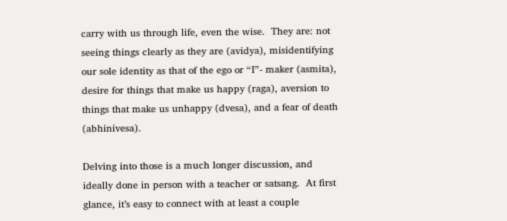carry with us through life, even the wise.  They are: not seeing things clearly as they are (avidya), misidentifying our sole identity as that of the ego or “I”- maker (asmita), desire for things that make us happy (raga), aversion to things that make us unhappy (dvesa), and a fear of death (abhinivesa).

Delving into those is a much longer discussion, and ideally done in person with a teacher or satsang.  At first glance, it’s easy to connect with at least a couple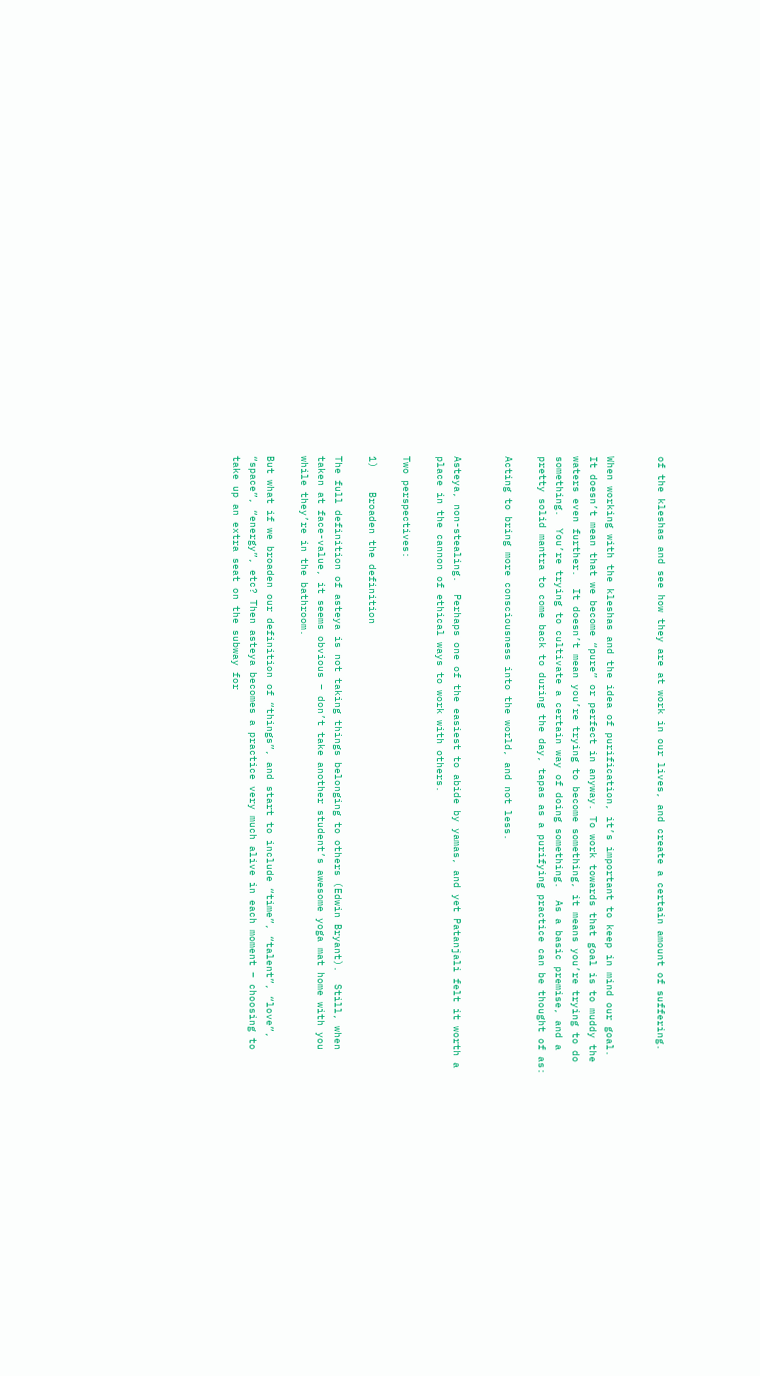of the kleshas and see how they are at work in our lives, and create a certain amount of suffering.


When working with the kleshas and the idea of purification, it’s important to keep in mind our goal.   It doesn’t mean that we become “pure” or perfect in anyway. To work towards that goal is to muddy the waters even further.  It doesn’t mean you’re trying to become something, it means you’re trying to do something.  You’re trying to cultivate a certain way of doing something.  As a basic premise, and a pretty solid mantra to come back to during the day, tapas as a purifying practice can be thought of as:

Acting to bring more consciousness into the world, and not less.


Asteya, non-stealing.  Perhaps one of the easiest to abide by yamas, and yet Patanjali felt it worth a place in the cannon of ethical ways to work with others.

Two perspectives:

1)    Broaden the definition

The full definition of asteya is not taking things belonging to others (Edwin Bryant).  Still, when taken at face-value, it seems obvious – don’t take another student’s awesome yoga mat home with you while they’re in the bathroom.

But what if we broaden our definition of “things”, and start to include “time”, “talent”, “love”, “space”, “energy”, etc? Then asteya becomes a practice very much alive in each moment – choosing to take up an extra seat on the subway for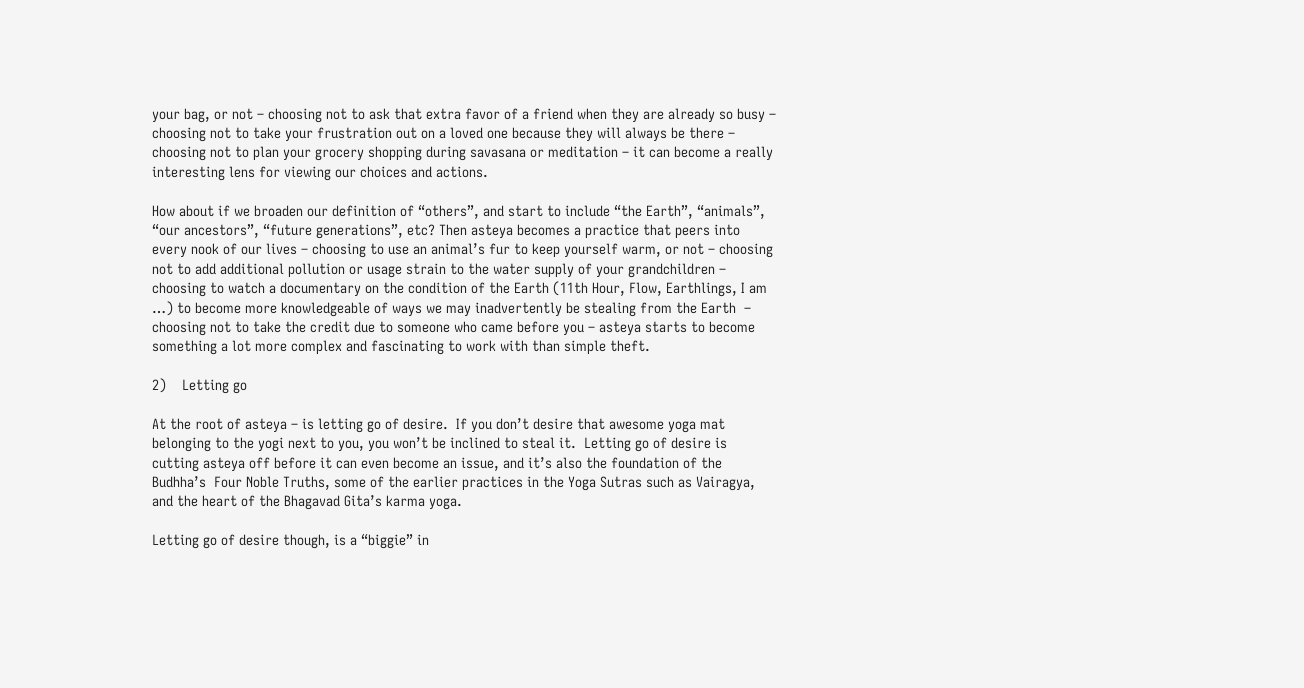your bag, or not – choosing not to ask that extra favor of a friend when they are already so busy – choosing not to take your frustration out on a loved one because they will always be there –  choosing not to plan your grocery shopping during savasana or meditation – it can become a really interesting lens for viewing our choices and actions.

How about if we broaden our definition of “others”, and start to include “the Earth”, “animals”, “our ancestors”, “future generations”, etc? Then asteya becomes a practice that peers into every nook of our lives – choosing to use an animal’s fur to keep yourself warm, or not – choosing not to add additional pollution or usage strain to the water supply of your grandchildren – choosing to watch a documentary on the condition of the Earth (11th Hour, Flow, Earthlings, I am …) to become more knowledgeable of ways we may inadvertently be stealing from the Earth  – choosing not to take the credit due to someone who came before you – asteya starts to become something a lot more complex and fascinating to work with than simple theft.

2)    Letting go

At the root of asteya – is letting go of desire.  If you don’t desire that awesome yoga mat belonging to the yogi next to you, you won’t be inclined to steal it.  Letting go of desire is cutting asteya off before it can even become an issue, and it’s also the foundation of the Budhha’s  Four Noble Truths, some of the earlier practices in the Yoga Sutras such as Vairagya, and the heart of the Bhagavad Gita’s karma yoga.

Letting go of desire though, is a “biggie” in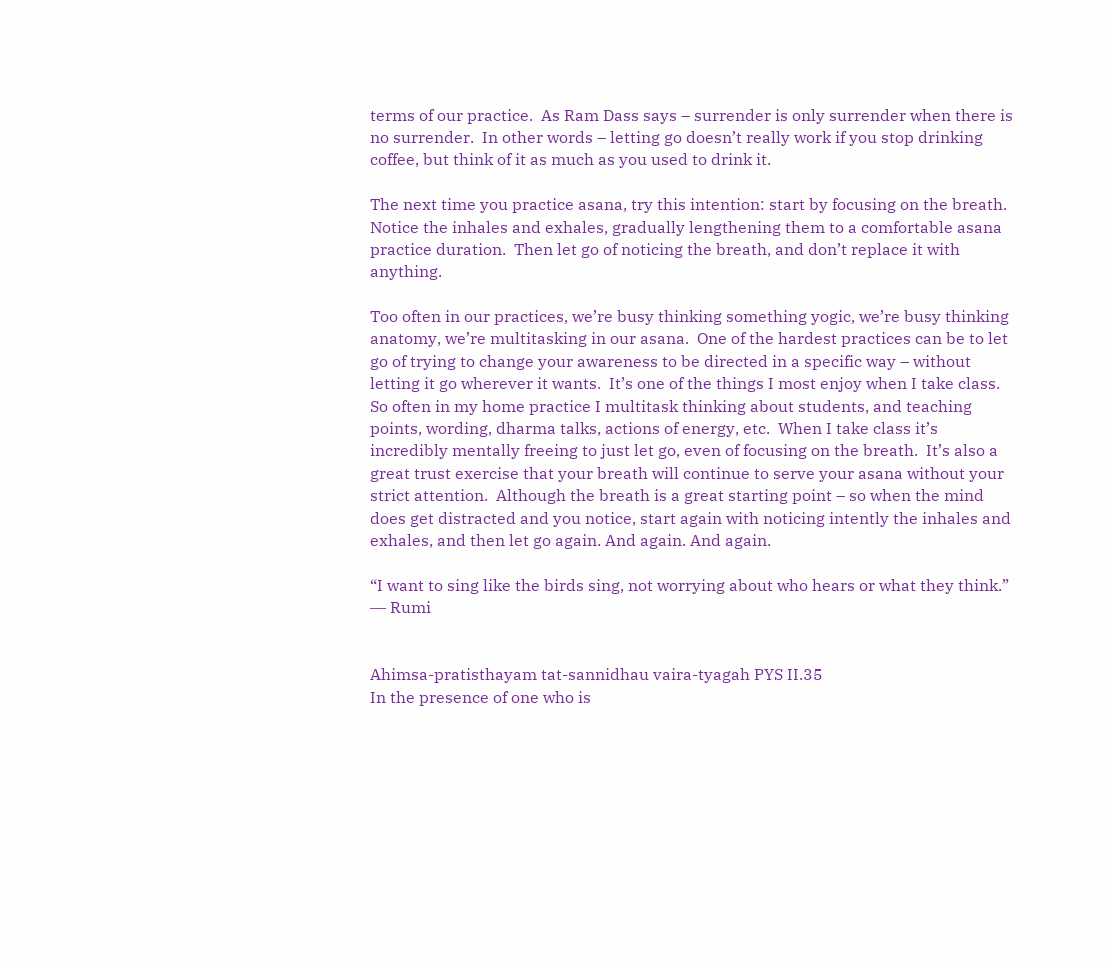terms of our practice.  As Ram Dass says – surrender is only surrender when there is no surrender.  In other words – letting go doesn’t really work if you stop drinking coffee, but think of it as much as you used to drink it.

The next time you practice asana, try this intention: start by focusing on the breath.  Notice the inhales and exhales, gradually lengthening them to a comfortable asana practice duration.  Then let go of noticing the breath, and don’t replace it with anything.

Too often in our practices, we’re busy thinking something yogic, we’re busy thinking anatomy, we’re multitasking in our asana.  One of the hardest practices can be to let go of trying to change your awareness to be directed in a specific way – without letting it go wherever it wants.  It’s one of the things I most enjoy when I take class.  So often in my home practice I multitask thinking about students, and teaching points, wording, dharma talks, actions of energy, etc.  When I take class it’s incredibly mentally freeing to just let go, even of focusing on the breath.  It’s also a great trust exercise that your breath will continue to serve your asana without your strict attention.  Although the breath is a great starting point – so when the mind does get distracted and you notice, start again with noticing intently the inhales and exhales, and then let go again. And again. And again.

“I want to sing like the birds sing, not worrying about who hears or what they think.”
― Rumi


Ahimsa-pratisthayam tat-sannidhau vaira-tyagah PYS II.35
In the presence of one who is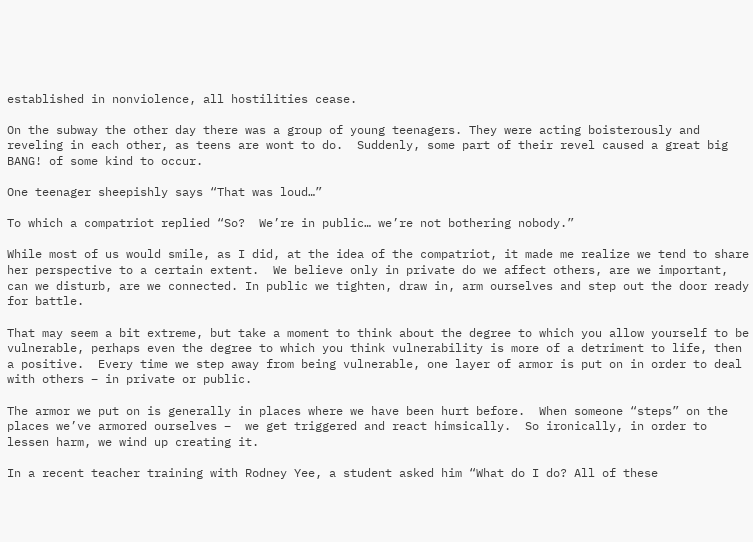established in nonviolence, all hostilities cease.

On the subway the other day there was a group of young teenagers. They were acting boisterously and reveling in each other, as teens are wont to do.  Suddenly, some part of their revel caused a great big BANG! of some kind to occur.

One teenager sheepishly says “That was loud…”

To which a compatriot replied “So?  We’re in public… we’re not bothering nobody.”

While most of us would smile, as I did, at the idea of the compatriot, it made me realize we tend to share her perspective to a certain extent.  We believe only in private do we affect others, are we important, can we disturb, are we connected. In public we tighten, draw in, arm ourselves and step out the door ready for battle.

That may seem a bit extreme, but take a moment to think about the degree to which you allow yourself to be vulnerable, perhaps even the degree to which you think vulnerability is more of a detriment to life, then a positive.  Every time we step away from being vulnerable, one layer of armor is put on in order to deal with others – in private or public.

The armor we put on is generally in places where we have been hurt before.  When someone “steps” on the places we’ve armored ourselves –  we get triggered and react himsically.  So ironically, in order to lessen harm, we wind up creating it.

In a recent teacher training with Rodney Yee, a student asked him “What do I do? All of these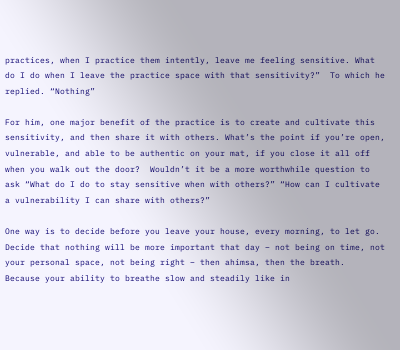practices, when I practice them intently, leave me feeling sensitive. What do I do when I leave the practice space with that sensitivity?”  To which he replied. “Nothing”

For him, one major benefit of the practice is to create and cultivate this sensitivity, and then share it with others. What’s the point if you’re open, vulnerable, and able to be authentic on your mat, if you close it all off when you walk out the door?  Wouldn’t it be a more worthwhile question to ask “What do I do to stay sensitive when with others?” “How can I cultivate a vulnerability I can share with others?”

One way is to decide before you leave your house, every morning, to let go. Decide that nothing will be more important that day – not being on time, not your personal space, not being right – then ahimsa, then the breath.  Because your ability to breathe slow and steadily like in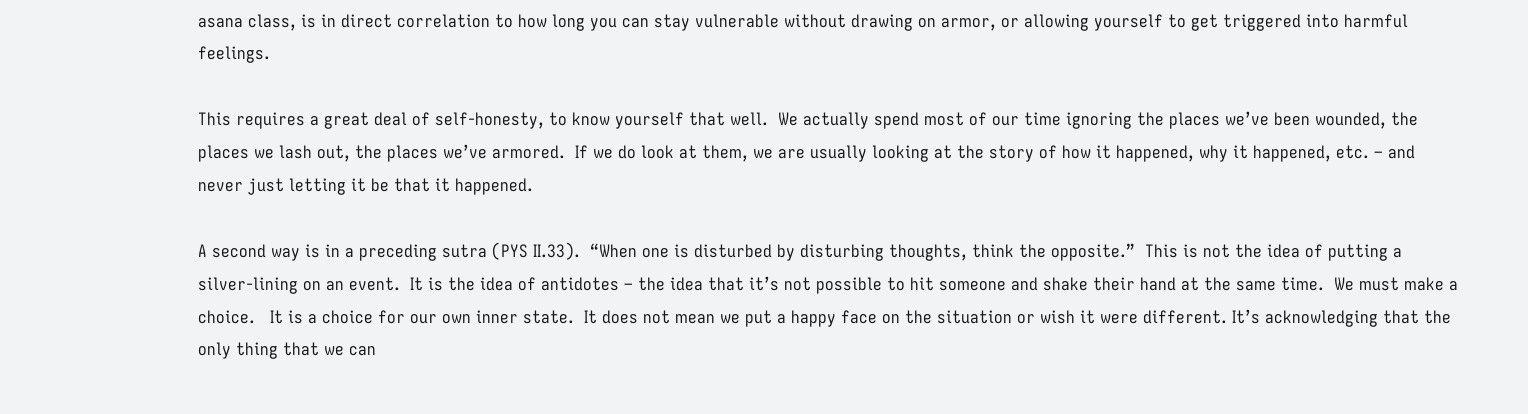asana class, is in direct correlation to how long you can stay vulnerable without drawing on armor, or allowing yourself to get triggered into harmful feelings.

This requires a great deal of self-honesty, to know yourself that well.  We actually spend most of our time ignoring the places we’ve been wounded, the places we lash out, the places we’ve armored.  If we do look at them, we are usually looking at the story of how it happened, why it happened, etc. – and never just letting it be that it happened.

A second way is in a preceding sutra (PYS II.33).  “When one is disturbed by disturbing thoughts, think the opposite.”  This is not the idea of putting a silver-lining on an event.  It is the idea of antidotes – the idea that it’s not possible to hit someone and shake their hand at the same time.  We must make a choice.   It is a choice for our own inner state.  It does not mean we put a happy face on the situation or wish it were different. It’s acknowledging that the only thing that we can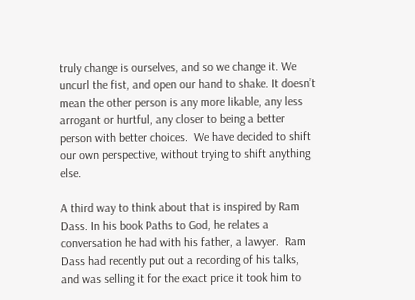truly change is ourselves, and so we change it. We uncurl the fist, and open our hand to shake. It doesn’t mean the other person is any more likable, any less arrogant or hurtful, any closer to being a better person with better choices.  We have decided to shift our own perspective, without trying to shift anything else.

A third way to think about that is inspired by Ram Dass. In his book Paths to God, he relates a conversation he had with his father, a lawyer.  Ram Dass had recently put out a recording of his talks, and was selling it for the exact price it took him to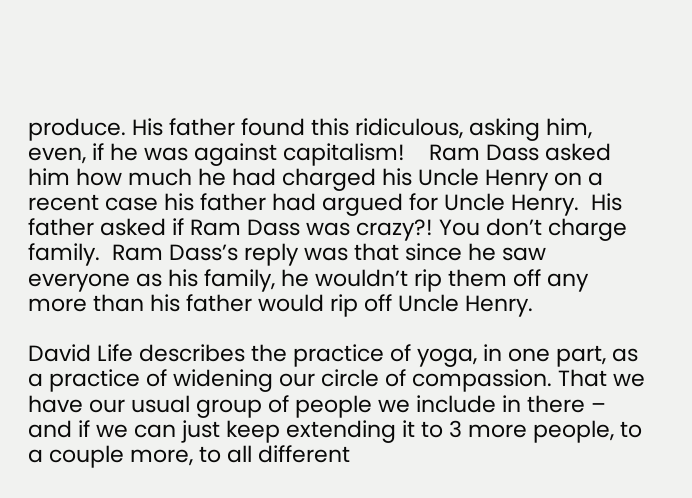produce. His father found this ridiculous, asking him, even, if he was against capitalism!    Ram Dass asked him how much he had charged his Uncle Henry on a recent case his father had argued for Uncle Henry.  His father asked if Ram Dass was crazy?! You don’t charge family.  Ram Dass’s reply was that since he saw everyone as his family, he wouldn’t rip them off any more than his father would rip off Uncle Henry.

David Life describes the practice of yoga, in one part, as a practice of widening our circle of compassion. That we have our usual group of people we include in there – and if we can just keep extending it to 3 more people, to a couple more, to all different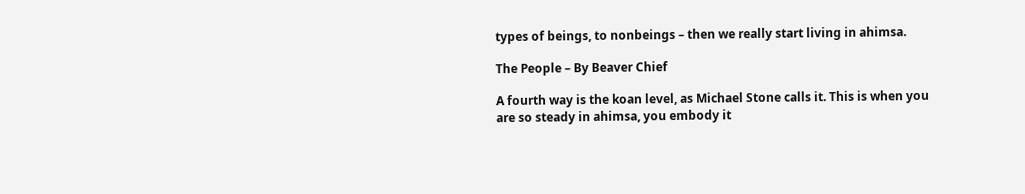types of beings, to nonbeings – then we really start living in ahimsa.

The People – By Beaver Chief

A fourth way is the koan level, as Michael Stone calls it. This is when you are so steady in ahimsa, you embody it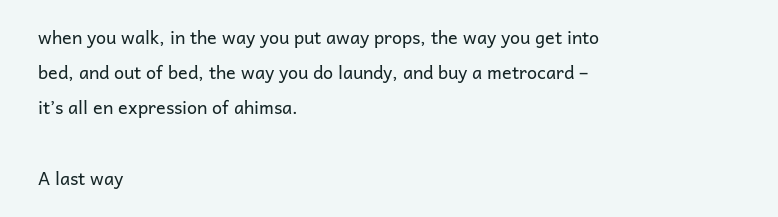when you walk, in the way you put away props, the way you get into bed, and out of bed, the way you do laundy, and buy a metrocard – it’s all en expression of ahimsa.

A last way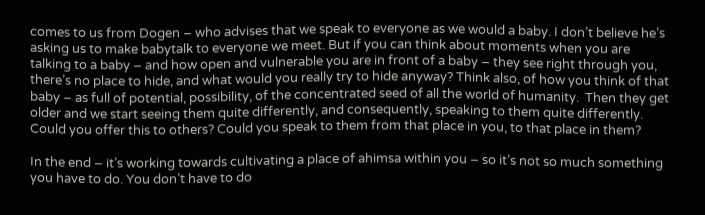comes to us from Dogen – who advises that we speak to everyone as we would a baby. I don’t believe he’s asking us to make babytalk to everyone we meet. But if you can think about moments when you are talking to a baby – and how open and vulnerable you are in front of a baby – they see right through you, there’s no place to hide, and what would you really try to hide anyway? Think also, of how you think of that baby – as full of potential, possibility, of the concentrated seed of all the world of humanity.  Then they get older and we start seeing them quite differently, and consequently, speaking to them quite differently.  Could you offer this to others? Could you speak to them from that place in you, to that place in them?

In the end – it’s working towards cultivating a place of ahimsa within you – so it’s not so much something you have to do. You don’t have to do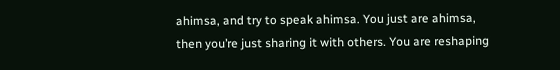ahimsa, and try to speak ahimsa. You just are ahimsa, then you’re just sharing it with others. You are reshaping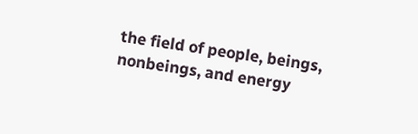the field of people, beings, nonbeings, and energy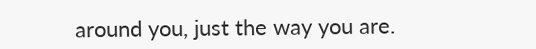around you, just the way you are.